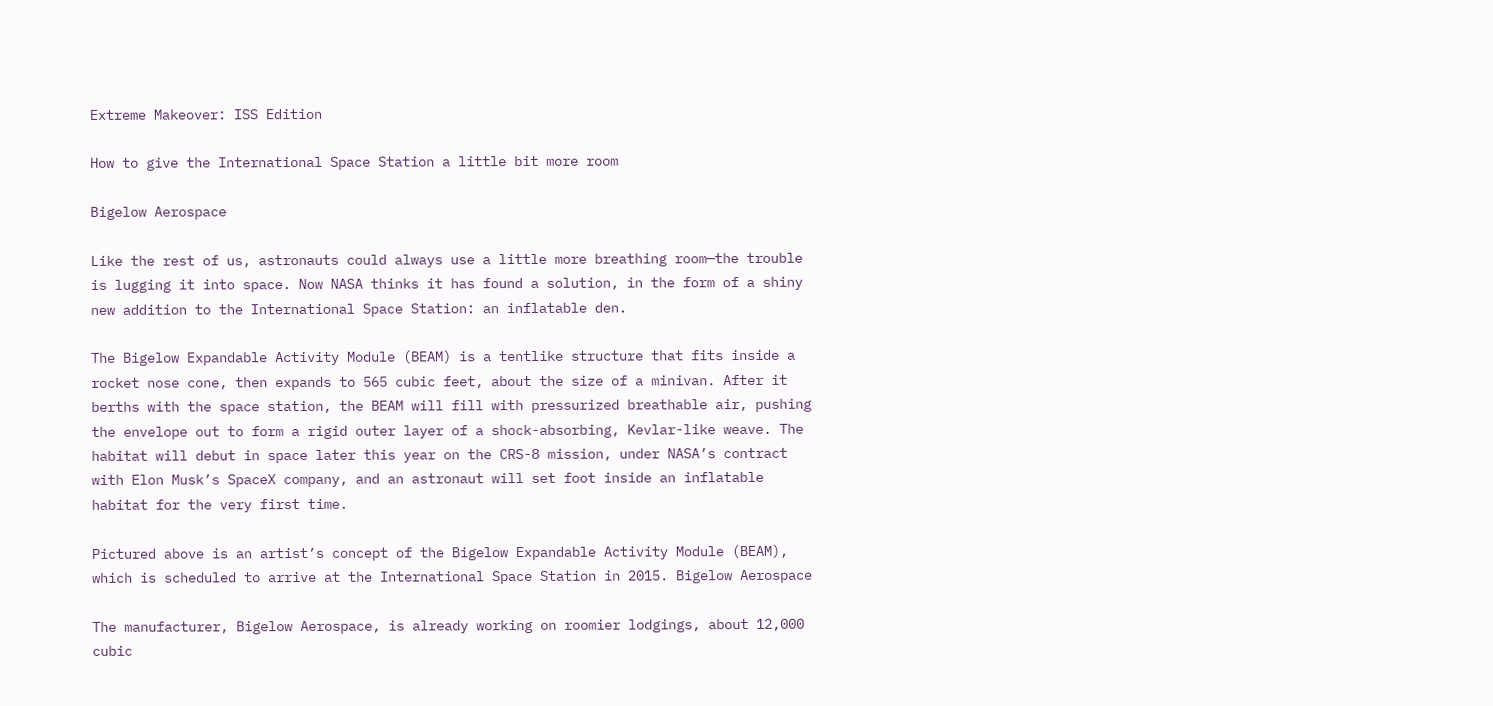Extreme Makeover: ISS Edition

How to give the International Space Station a little bit more room

Bigelow Aerospace

Like the rest of us, astronauts could always use a little more breathing room—the trouble is lugging it into space. Now NASA thinks it has found a solution, in the form of a shiny new addition to the International Space Station: an inflatable den.

The Bigelow Expandable Activity Module (BEAM) is a tentlike structure that fits inside a rocket nose cone, then expands to 565 cubic feet, about the size of a minivan. After it berths with the space station, the BEAM will fill with pressurized breathable air, pushing the envelope out to form a rigid outer layer of a shock-absorbing, Kevlar-like weave. The habitat will debut in space later this year on the CRS-8 mission, under NASA’s contract with Elon Musk’s SpaceX company, and an astronaut will set foot inside an inflatable habitat for the very first time.

Pictured above is an artist’s concept of the Bigelow Expandable Activity Module (BEAM), which is scheduled to arrive at the International Space Station in 2015. Bigelow Aerospace

The manufacturer, Bigelow Aerospace, is already working on roomier lodgings, about 12,000 cubic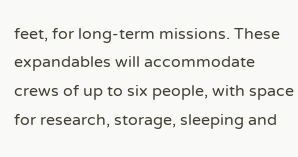feet, for long-term missions. These expandables will accommodate crews of up to six people, with space for research, storage, sleeping and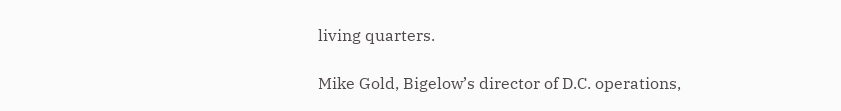living quarters.

Mike Gold, Bigelow’s director of D.C. operations,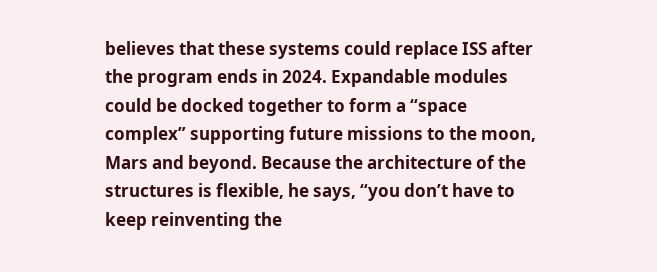believes that these systems could replace ISS after the program ends in 2024. Expandable modules could be docked together to form a “space complex” supporting future missions to the moon, Mars and beyond. Because the architecture of the structures is flexible, he says, “you don’t have to keep reinventing the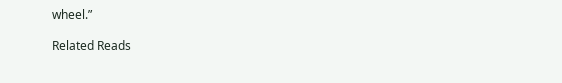wheel.”

Related Reads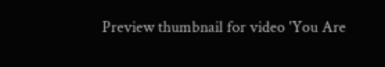Preview thumbnail for video 'You Are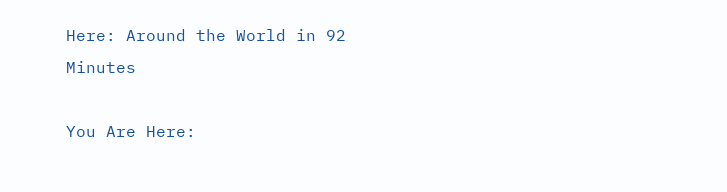Here: Around the World in 92 Minutes

You Are Here: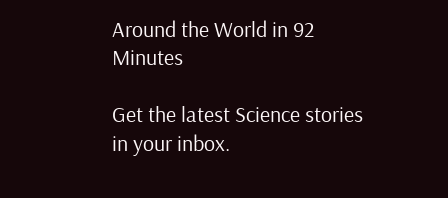Around the World in 92 Minutes

Get the latest Science stories in your inbox.